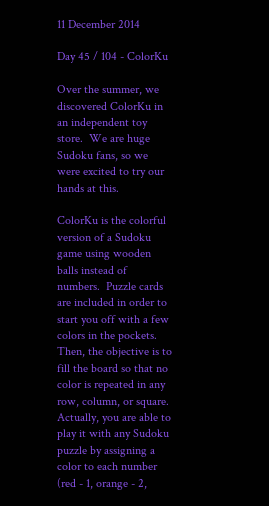11 December 2014

Day 45 / 104 - ColorKu

Over the summer, we discovered ColorKu in an independent toy store.  We are huge Sudoku fans, so we were excited to try our hands at this.

ColorKu is the colorful version of a Sudoku game using wooden balls instead of numbers.  Puzzle cards are included in order to start you off with a few colors in the pockets.  Then, the objective is to fill the board so that no color is repeated in any row, column, or square.  Actually, you are able to play it with any Sudoku puzzle by assigning a color to each number (red - 1, orange - 2,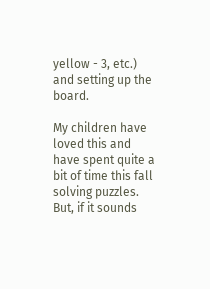yellow - 3, etc.) and setting up the board.

My children have loved this and have spent quite a bit of time this fall solving puzzles.  But, if it sounds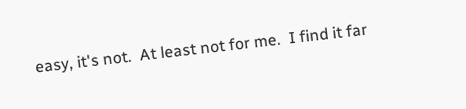easy, it's not.  At least not for me.  I find it far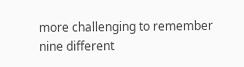more challenging to remember nine different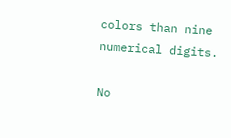colors than nine numerical digits.

No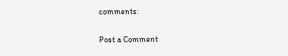comments:

Post a Comment